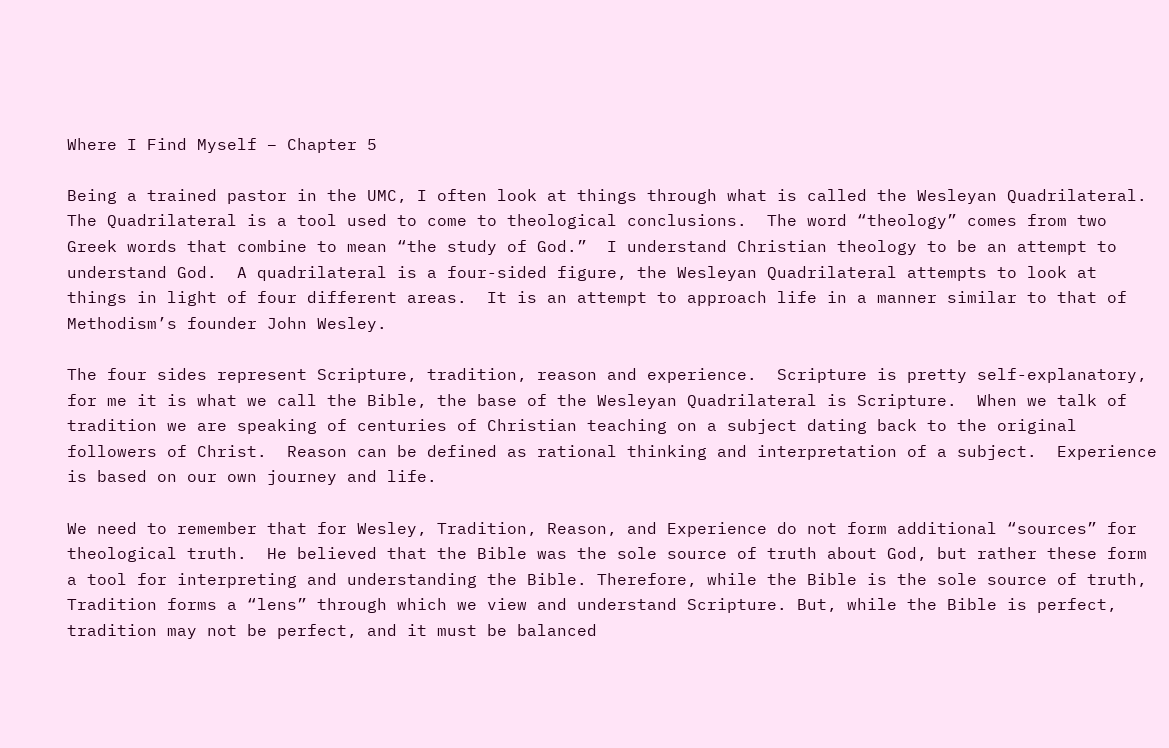Where I Find Myself – Chapter 5

Being a trained pastor in the UMC, I often look at things through what is called the Wesleyan Quadrilateral.  The Quadrilateral is a tool used to come to theological conclusions.  The word “theology” comes from two Greek words that combine to mean “the study of God.”  I understand Christian theology to be an attempt to understand God.  A quadrilateral is a four-sided figure, the Wesleyan Quadrilateral attempts to look at things in light of four different areas.  It is an attempt to approach life in a manner similar to that of Methodism’s founder John Wesley.

The four sides represent Scripture, tradition, reason and experience.  Scripture is pretty self-explanatory, for me it is what we call the Bible, the base of the Wesleyan Quadrilateral is Scripture.  When we talk of tradition we are speaking of centuries of Christian teaching on a subject dating back to the original followers of Christ.  Reason can be defined as rational thinking and interpretation of a subject.  Experience is based on our own journey and life.

We need to remember that for Wesley, Tradition, Reason, and Experience do not form additional “sources” for theological truth.  He believed that the Bible was the sole source of truth about God, but rather these form a tool for interpreting and understanding the Bible. Therefore, while the Bible is the sole source of truth, Tradition forms a “lens” through which we view and understand Scripture. But, while the Bible is perfect, tradition may not be perfect, and it must be balanced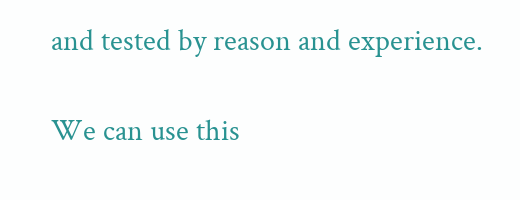and tested by reason and experience.

We can use this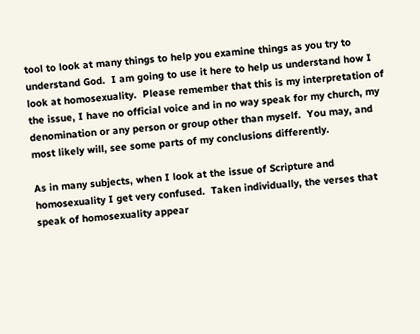tool to look at many things to help you examine things as you try to understand God.  I am going to use it here to help us understand how I look at homosexuality.  Please remember that this is my interpretation of the issue, I have no official voice and in no way speak for my church, my denomination or any person or group other than myself.  You may, and most likely will, see some parts of my conclusions differently.

As in many subjects, when I look at the issue of Scripture and homosexuality I get very confused.  Taken individually, the verses that speak of homosexuality appear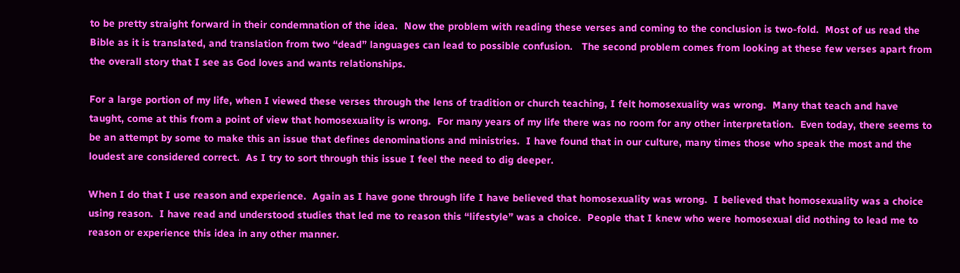to be pretty straight forward in their condemnation of the idea.  Now the problem with reading these verses and coming to the conclusion is two-fold.  Most of us read the Bible as it is translated, and translation from two “dead” languages can lead to possible confusion.   The second problem comes from looking at these few verses apart from the overall story that I see as God loves and wants relationships.

For a large portion of my life, when I viewed these verses through the lens of tradition or church teaching, I felt homosexuality was wrong.  Many that teach and have taught, come at this from a point of view that homosexuality is wrong.  For many years of my life there was no room for any other interpretation.  Even today, there seems to be an attempt by some to make this an issue that defines denominations and ministries.  I have found that in our culture, many times those who speak the most and the loudest are considered correct.  As I try to sort through this issue I feel the need to dig deeper.

When I do that I use reason and experience.  Again as I have gone through life I have believed that homosexuality was wrong.  I believed that homosexuality was a choice using reason.  I have read and understood studies that led me to reason this “lifestyle” was a choice.  People that I knew who were homosexual did nothing to lead me to reason or experience this idea in any other manner.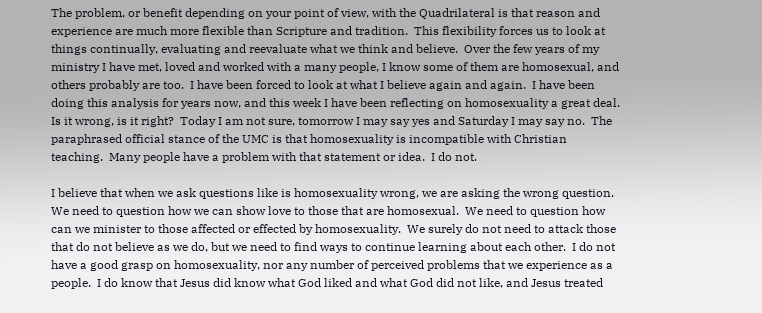The problem, or benefit depending on your point of view, with the Quadrilateral is that reason and experience are much more flexible than Scripture and tradition.  This flexibility forces us to look at things continually, evaluating and reevaluate what we think and believe.  Over the few years of my ministry I have met, loved and worked with a many people, I know some of them are homosexual, and others probably are too.  I have been forced to look at what I believe again and again.  I have been doing this analysis for years now, and this week I have been reflecting on homosexuality a great deal.  Is it wrong, is it right?  Today I am not sure, tomorrow I may say yes and Saturday I may say no.  The paraphrased official stance of the UMC is that homosexuality is incompatible with Christian teaching.  Many people have a problem with that statement or idea.  I do not.

I believe that when we ask questions like is homosexuality wrong, we are asking the wrong question.  We need to question how we can show love to those that are homosexual.  We need to question how can we minister to those affected or effected by homosexuality.  We surely do not need to attack those that do not believe as we do, but we need to find ways to continue learning about each other.  I do not have a good grasp on homosexuality, nor any number of perceived problems that we experience as a people.  I do know that Jesus did know what God liked and what God did not like, and Jesus treated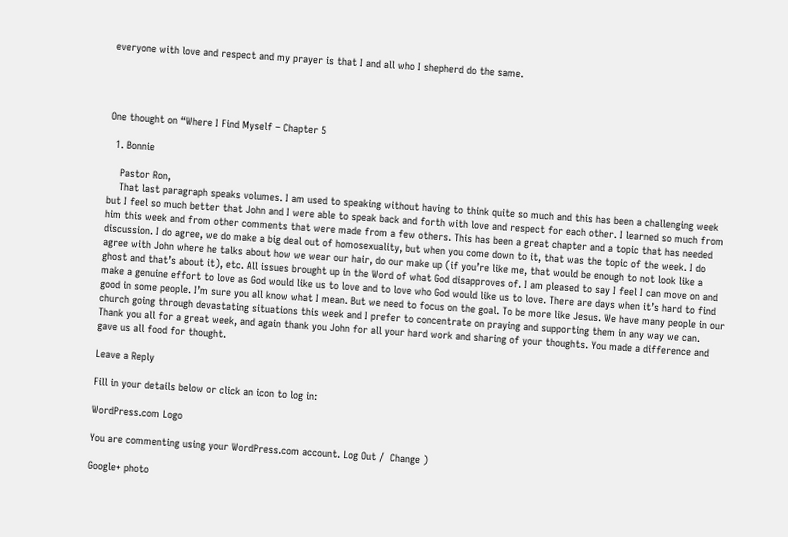everyone with love and respect and my prayer is that I and all who I shepherd do the same.




One thought on “Where I Find Myself – Chapter 5

  1. Bonnie

    Pastor Ron,
    That last paragraph speaks volumes. I am used to speaking without having to think quite so much and this has been a challenging week but I feel so much better that John and I were able to speak back and forth with love and respect for each other. I learned so much from him this week and from other comments that were made from a few others. This has been a great chapter and a topic that has needed discussion. I do agree, we do make a big deal out of homosexuality, but when you come down to it, that was the topic of the week. I do agree with John where he talks about how we wear our hair, do our make up (if you’re like me, that would be enough to not look like a ghost and that’s about it), etc. All issues brought up in the Word of what God disapproves of. I am pleased to say I feel I can move on and make a genuine effort to love as God would like us to love and to love who God would like us to love. There are days when it’s hard to find good in some people. I’m sure you all know what I mean. But we need to focus on the goal. To be more like Jesus. We have many people in our church going through devastating situations this week and I prefer to concentrate on praying and supporting them in any way we can. Thank you all for a great week, and again thank you John for all your hard work and sharing of your thoughts. You made a difference and gave us all food for thought.

Leave a Reply

Fill in your details below or click an icon to log in:

WordPress.com Logo

You are commenting using your WordPress.com account. Log Out /  Change )

Google+ photo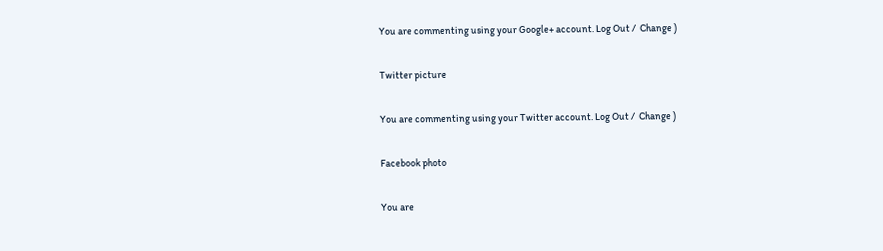You are commenting using your Google+ account. Log Out /  Change )

Twitter picture

You are commenting using your Twitter account. Log Out /  Change )

Facebook photo

You are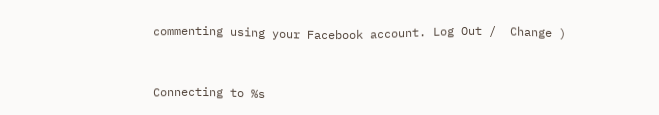commenting using your Facebook account. Log Out /  Change )


Connecting to %s